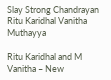Slay Strong Chandrayan Ritu Karidhal Vanitha Muthayya

Ritu Karidhal and M Vanitha – New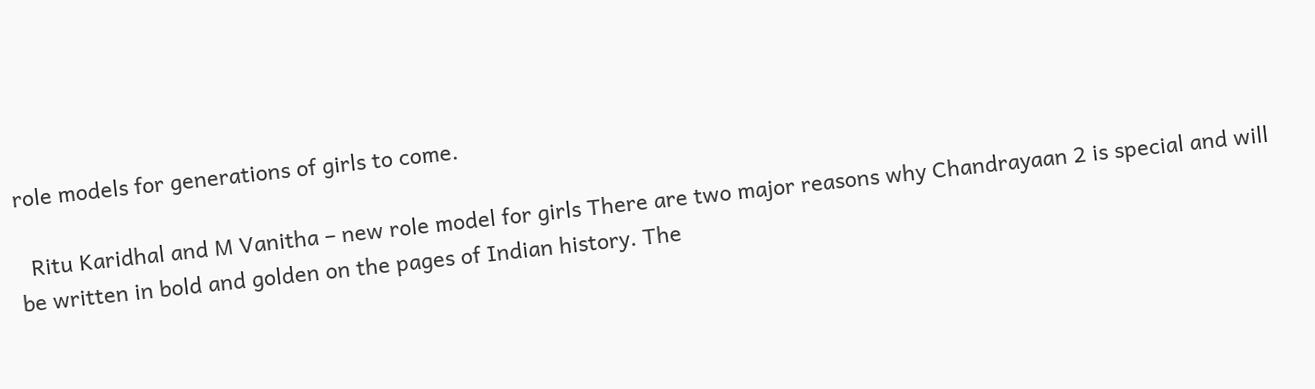role models for generations of girls to come.

  Ritu Karidhal and M Vanitha – new role model for girls There are two major reasons why Chandrayaan 2 is special and will be written in bold and golden on the pages of Indian history. The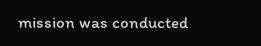mission was conducted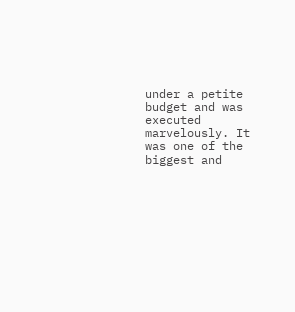under a petite budget and was executed marvelously. It was one of the biggest and